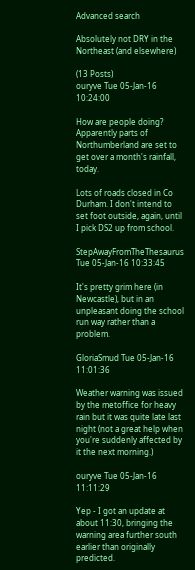Advanced search

Absolutely not DRY in the Northeast (and elsewhere)

(13 Posts)
ouryve Tue 05-Jan-16 10:24:00

How are people doing? Apparently parts of Northumberland are set to get over a month's rainfall, today.

Lots of roads closed in Co Durham. I don't intend to set foot outside, again, until I pick DS2 up from school.

StepAwayFromTheThesaurus Tue 05-Jan-16 10:33:45

It's pretty grim here (in Newcastle), but in an unpleasant doing the school run way rather than a problem.

GloriaSmud Tue 05-Jan-16 11:01:36

Weather warning was issued by the metoffice for heavy rain but it was quite late last night (not a great help when you're suddenly affected by it the next morning.)

ouryve Tue 05-Jan-16 11:11:29

Yep - I got an update at about 11:30, bringing the warning area further south earlier than originally predicted.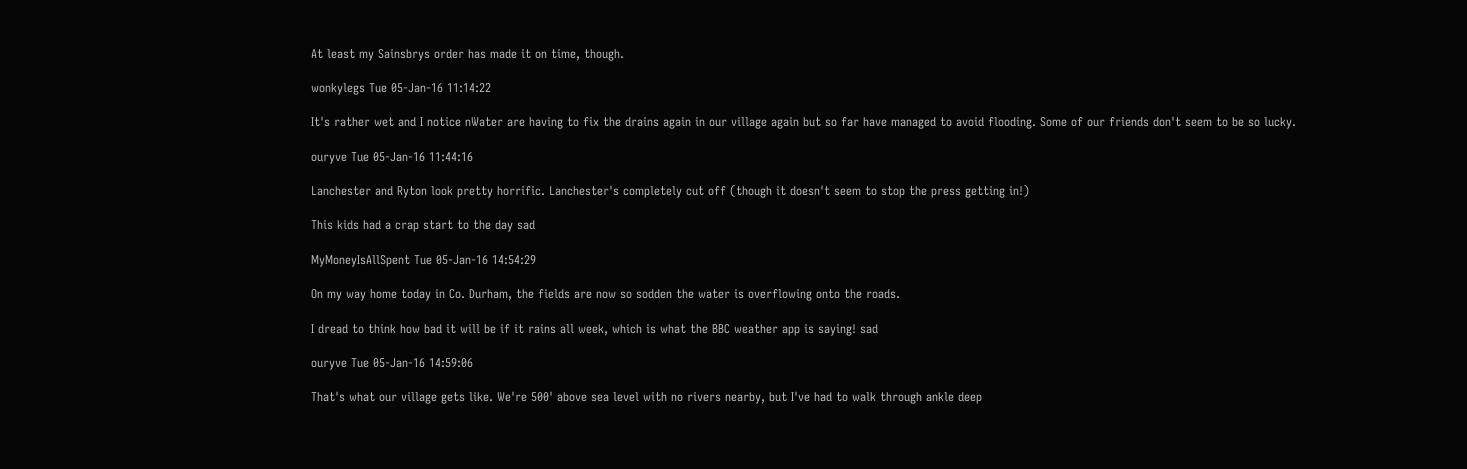At least my Sainsbrys order has made it on time, though.

wonkylegs Tue 05-Jan-16 11:14:22

It's rather wet and I notice nWater are having to fix the drains again in our village again but so far have managed to avoid flooding. Some of our friends don't seem to be so lucky.

ouryve Tue 05-Jan-16 11:44:16

Lanchester and Ryton look pretty horrific. Lanchester's completely cut off (though it doesn't seem to stop the press getting in!)

This kids had a crap start to the day sad

MyMoneyIsAllSpent Tue 05-Jan-16 14:54:29

On my way home today in Co. Durham, the fields are now so sodden the water is overflowing onto the roads.

I dread to think how bad it will be if it rains all week, which is what the BBC weather app is saying! sad

ouryve Tue 05-Jan-16 14:59:06

That's what our village gets like. We're 500' above sea level with no rivers nearby, but I've had to walk through ankle deep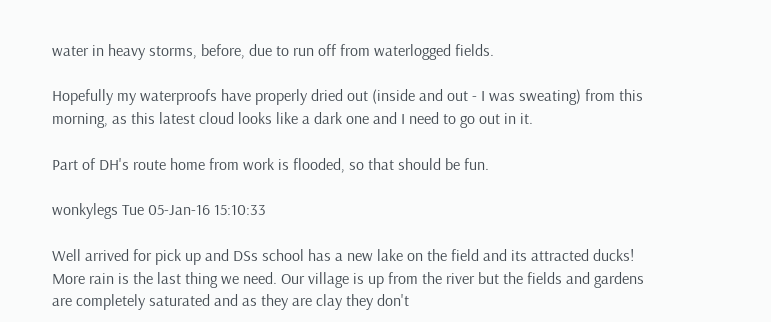water in heavy storms, before, due to run off from waterlogged fields.

Hopefully my waterproofs have properly dried out (inside and out - I was sweating) from this morning, as this latest cloud looks like a dark one and I need to go out in it.

Part of DH's route home from work is flooded, so that should be fun.

wonkylegs Tue 05-Jan-16 15:10:33

Well arrived for pick up and DSs school has a new lake on the field and its attracted ducks! More rain is the last thing we need. Our village is up from the river but the fields and gardens are completely saturated and as they are clay they don't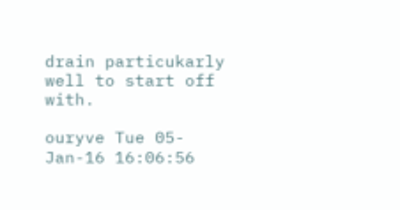drain particukarly well to start off with.

ouryve Tue 05-Jan-16 16:06:56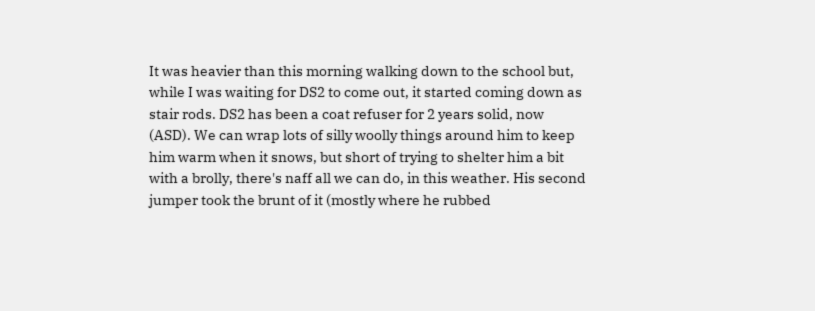It was heavier than this morning walking down to the school but, while I was waiting for DS2 to come out, it started coming down as stair rods. DS2 has been a coat refuser for 2 years solid, now (ASD). We can wrap lots of silly woolly things around him to keep him warm when it snows, but short of trying to shelter him a bit with a brolly, there's naff all we can do, in this weather. His second jumper took the brunt of it (mostly where he rubbed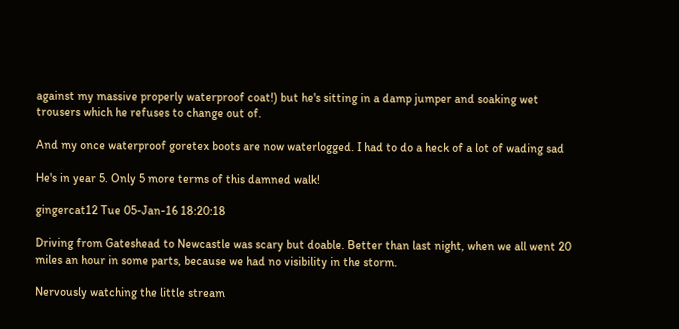against my massive properly waterproof coat!) but he's sitting in a damp jumper and soaking wet trousers which he refuses to change out of.

And my once waterproof goretex boots are now waterlogged. I had to do a heck of a lot of wading sad

He's in year 5. Only 5 more terms of this damned walk!

gingercat12 Tue 05-Jan-16 18:20:18

Driving from Gateshead to Newcastle was scary but doable. Better than last night, when we all went 20 miles an hour in some parts, because we had no visibility in the storm.

Nervously watching the little stream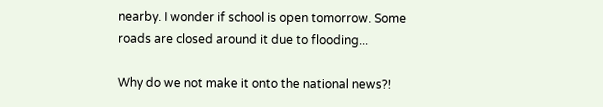nearby. I wonder if school is open tomorrow. Some roads are closed around it due to flooding...

Why do we not make it onto the national news?!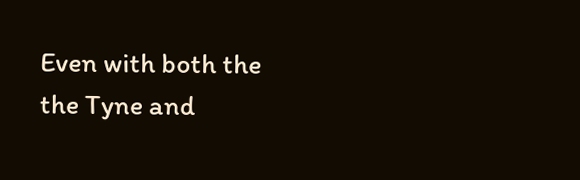Even with both the the Tyne and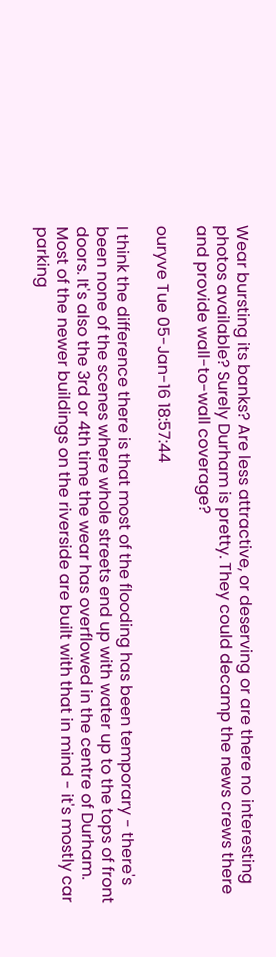Wear bursting its banks? Are less attractive, or deserving or are there no interesting photos available? Surely Durham is pretty. They could decamp the news crews there and provide wall-to-wall coverage?

ouryve Tue 05-Jan-16 18:57:44

I think the difference there is that most of the flooding has been temporary - there's been none of the scenes where whole streets end up with water up to the tops of front doors. It's also the 3rd or 4th time the wear has overflowed in the centre of Durham. Most of the newer buildings on the riverside are built with that in mind - it's mostly car parking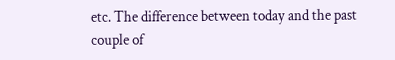etc. The difference between today and the past couple of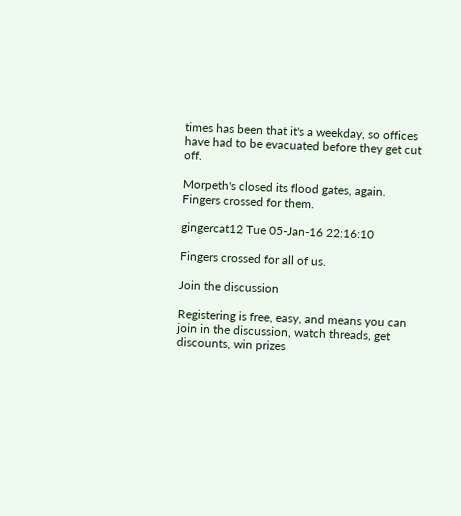times has been that it's a weekday, so offices have had to be evacuated before they get cut off.

Morpeth's closed its flood gates, again. Fingers crossed for them.

gingercat12 Tue 05-Jan-16 22:16:10

Fingers crossed for all of us.

Join the discussion

Registering is free, easy, and means you can join in the discussion, watch threads, get discounts, win prizes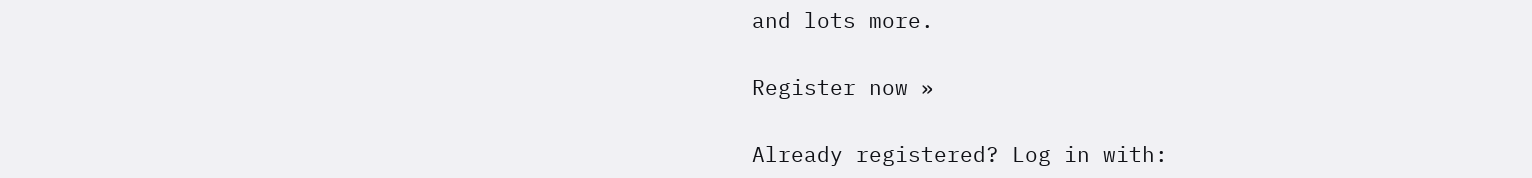and lots more.

Register now »

Already registered? Log in with: